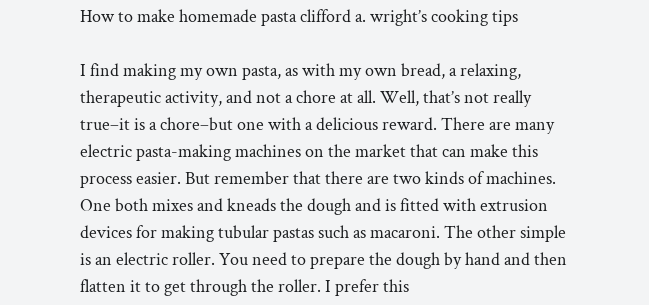How to make homemade pasta clifford a. wright’s cooking tips

I find making my own pasta, as with my own bread, a relaxing, therapeutic activity, and not a chore at all. Well, that’s not really true–it is a chore–but one with a delicious reward. There are many electric pasta-making machines on the market that can make this process easier. But remember that there are two kinds of machines. One both mixes and kneads the dough and is fitted with extrusion devices for making tubular pastas such as macaroni. The other simple is an electric roller. You need to prepare the dough by hand and then flatten it to get through the roller. I prefer this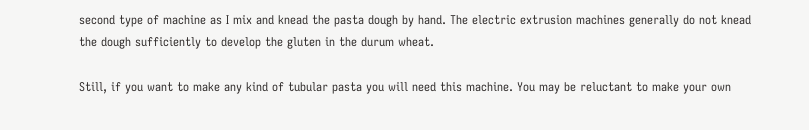second type of machine as I mix and knead the pasta dough by hand. The electric extrusion machines generally do not knead the dough sufficiently to develop the gluten in the durum wheat.

Still, if you want to make any kind of tubular pasta you will need this machine. You may be reluctant to make your own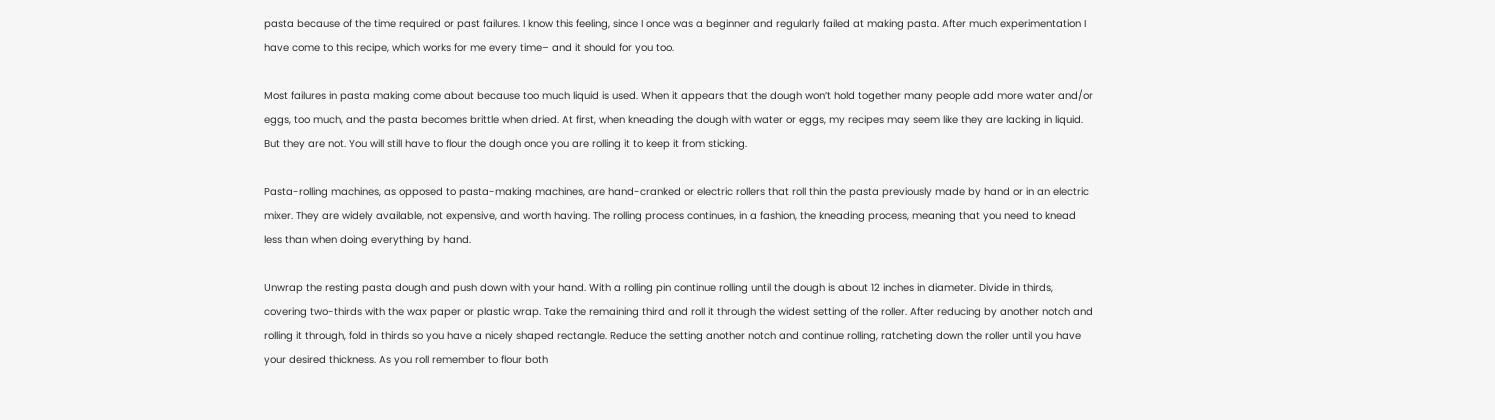pasta because of the time required or past failures. I know this feeling, since I once was a beginner and regularly failed at making pasta. After much experimentation I have come to this recipe, which works for me every time– and it should for you too.

Most failures in pasta making come about because too much liquid is used. When it appears that the dough won’t hold together many people add more water and/or eggs, too much, and the pasta becomes brittle when dried. At first, when kneading the dough with water or eggs, my recipes may seem like they are lacking in liquid. But they are not. You will still have to flour the dough once you are rolling it to keep it from sticking.

Pasta-rolling machines, as opposed to pasta-making machines, are hand-cranked or electric rollers that roll thin the pasta previously made by hand or in an electric mixer. They are widely available, not expensive, and worth having. The rolling process continues, in a fashion, the kneading process, meaning that you need to knead less than when doing everything by hand.

Unwrap the resting pasta dough and push down with your hand. With a rolling pin continue rolling until the dough is about 12 inches in diameter. Divide in thirds, covering two-thirds with the wax paper or plastic wrap. Take the remaining third and roll it through the widest setting of the roller. After reducing by another notch and rolling it through, fold in thirds so you have a nicely shaped rectangle. Reduce the setting another notch and continue rolling, ratcheting down the roller until you have your desired thickness. As you roll remember to flour both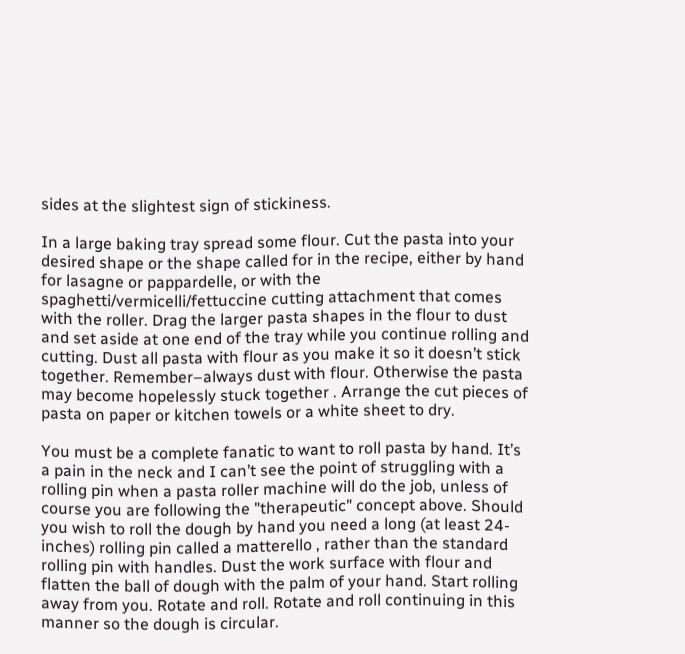sides at the slightest sign of stickiness.

In a large baking tray spread some flour. Cut the pasta into your desired shape or the shape called for in the recipe, either by hand for lasagne or pappardelle, or with the spaghetti/vermicelli/fettuccine cutting attachment that comes with the roller. Drag the larger pasta shapes in the flour to dust and set aside at one end of the tray while you continue rolling and cutting. Dust all pasta with flour as you make it so it doesn’t stick together. Remember–always dust with flour. Otherwise the pasta may become hopelessly stuck together . Arrange the cut pieces of pasta on paper or kitchen towels or a white sheet to dry.

You must be a complete fanatic to want to roll pasta by hand. It’s a pain in the neck and I can’t see the point of struggling with a rolling pin when a pasta roller machine will do the job, unless of course you are following the "therapeutic" concept above. Should you wish to roll the dough by hand you need a long (at least 24-inches) rolling pin called a matterello , rather than the standard rolling pin with handles. Dust the work surface with flour and flatten the ball of dough with the palm of your hand. Start rolling away from you. Rotate and roll. Rotate and roll continuing in this manner so the dough is circular.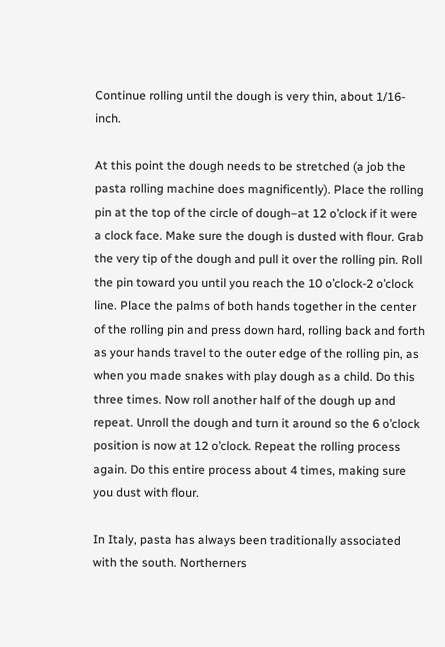Continue rolling until the dough is very thin, about 1/16-inch.

At this point the dough needs to be stretched (a job the pasta rolling machine does magnificently). Place the rolling pin at the top of the circle of dough–at 12 o’clock if it were a clock face. Make sure the dough is dusted with flour. Grab the very tip of the dough and pull it over the rolling pin. Roll the pin toward you until you reach the 10 o’clock-2 o’clock line. Place the palms of both hands together in the center of the rolling pin and press down hard, rolling back and forth as your hands travel to the outer edge of the rolling pin, as when you made snakes with play dough as a child. Do this three times. Now roll another half of the dough up and repeat. Unroll the dough and turn it around so the 6 o’clock position is now at 12 o’clock. Repeat the rolling process again. Do this entire process about 4 times, making sure you dust with flour.

In Italy, pasta has always been traditionally associated with the south. Northerners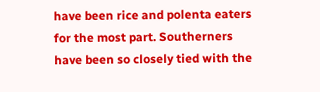have been rice and polenta eaters for the most part. Southerners have been so closely tied with the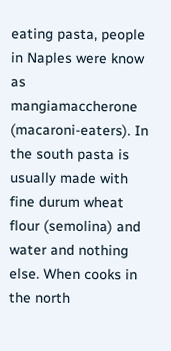eating pasta, people in Naples were know as mangiamaccherone (macaroni-eaters). In the south pasta is usually made with fine durum wheat flour (semolina) and water and nothing else. When cooks in the north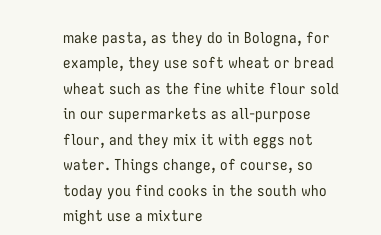make pasta, as they do in Bologna, for example, they use soft wheat or bread wheat such as the fine white flour sold in our supermarkets as all-purpose flour, and they mix it with eggs not water. Things change, of course, so today you find cooks in the south who might use a mixture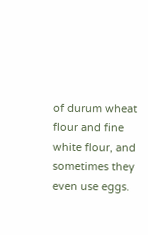of durum wheat flour and fine white flour, and sometimes they even use eggs.